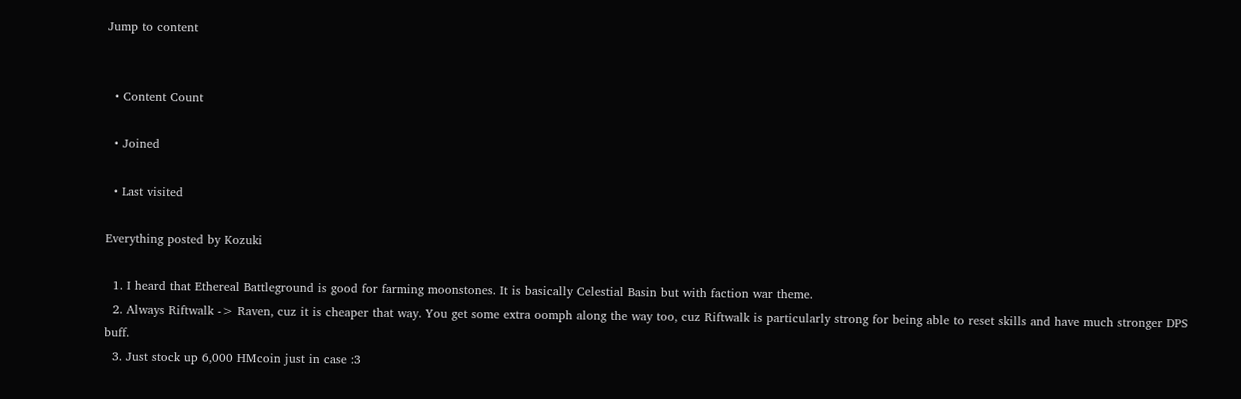Jump to content


  • Content Count

  • Joined

  • Last visited

Everything posted by Kozuki

  1. I heard that Ethereal Battleground is good for farming moonstones. It is basically Celestial Basin but with faction war theme.
  2. Always Riftwalk -> Raven, cuz it is cheaper that way. You get some extra oomph along the way too, cuz Riftwalk is particularly strong for being able to reset skills and have much stronger DPS buff.
  3. Just stock up 6,000 HMcoin just in case :3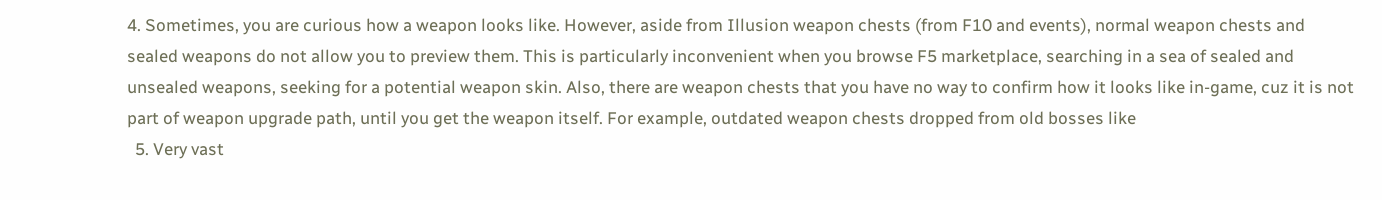4. Sometimes, you are curious how a weapon looks like. However, aside from Illusion weapon chests (from F10 and events), normal weapon chests and sealed weapons do not allow you to preview them. This is particularly inconvenient when you browse F5 marketplace, searching in a sea of sealed and unsealed weapons, seeking for a potential weapon skin. Also, there are weapon chests that you have no way to confirm how it looks like in-game, cuz it is not part of weapon upgrade path, until you get the weapon itself. For example, outdated weapon chests dropped from old bosses like
  5. Very vast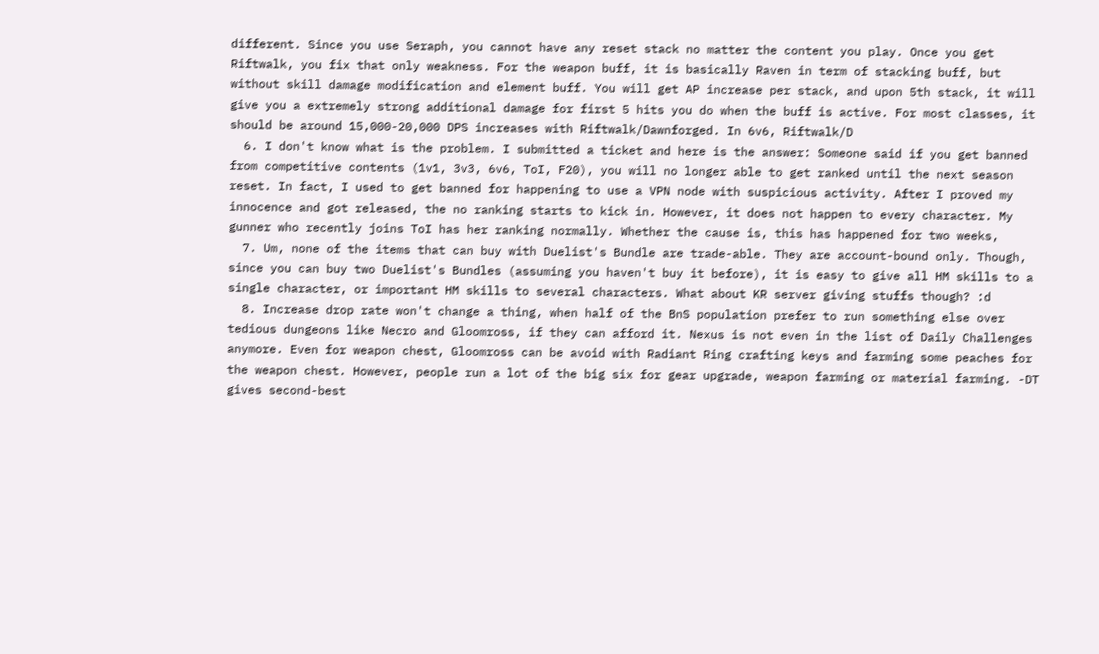different. Since you use Seraph, you cannot have any reset stack no matter the content you play. Once you get Riftwalk, you fix that only weakness. For the weapon buff, it is basically Raven in term of stacking buff, but without skill damage modification and element buff. You will get AP increase per stack, and upon 5th stack, it will give you a extremely strong additional damage for first 5 hits you do when the buff is active. For most classes, it should be around 15,000-20,000 DPS increases with Riftwalk/Dawnforged. In 6v6, Riftwalk/D
  6. I don't know what is the problem. I submitted a ticket and here is the answer: Someone said if you get banned from competitive contents (1v1, 3v3, 6v6, ToI, F20), you will no longer able to get ranked until the next season reset. In fact, I used to get banned for happening to use a VPN node with suspicious activity. After I proved my innocence and got released, the no ranking starts to kick in. However, it does not happen to every character. My gunner who recently joins ToI has her ranking normally. Whether the cause is, this has happened for two weeks,
  7. Um, none of the items that can buy with Duelist's Bundle are trade-able. They are account-bound only. Though, since you can buy two Duelist's Bundles (assuming you haven't buy it before), it is easy to give all HM skills to a single character, or important HM skills to several characters. What about KR server giving stuffs though? :d
  8. Increase drop rate won't change a thing, when half of the BnS population prefer to run something else over tedious dungeons like Necro and Gloomross, if they can afford it. Nexus is not even in the list of Daily Challenges anymore. Even for weapon chest, Gloomross can be avoid with Radiant Ring crafting keys and farming some peaches for the weapon chest. However, people run a lot of the big six for gear upgrade, weapon farming or material farming. -DT gives second-best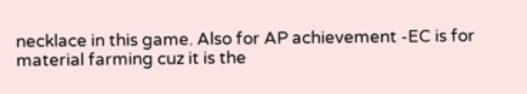necklace in this game. Also for AP achievement -EC is for material farming cuz it is the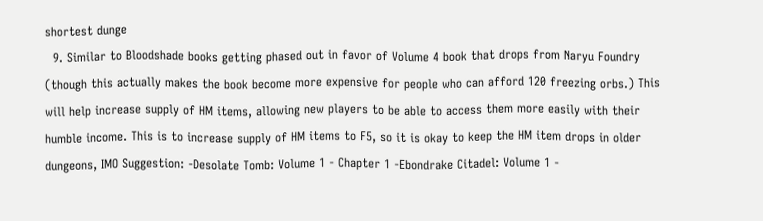shortest dunge
  9. Similar to Bloodshade books getting phased out in favor of Volume 4 book that drops from Naryu Foundry (though this actually makes the book become more expensive for people who can afford 120 freezing orbs.) This will help increase supply of HM items, allowing new players to be able to access them more easily with their humble income. This is to increase supply of HM items to F5, so it is okay to keep the HM item drops in older dungeons, IMO Suggestion: -Desolate Tomb: Volume 1 - Chapter 1 -Ebondrake Citadel: Volume 1 -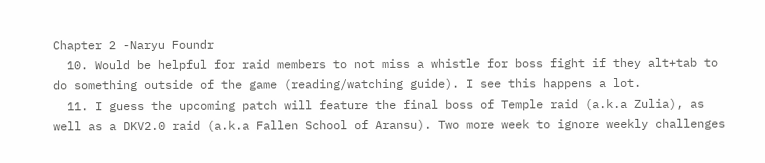Chapter 2 -Naryu Foundr
  10. Would be helpful for raid members to not miss a whistle for boss fight if they alt+tab to do something outside of the game (reading/watching guide). I see this happens a lot.
  11. I guess the upcoming patch will feature the final boss of Temple raid (a.k.a Zulia), as well as a DKV2.0 raid (a.k.a Fallen School of Aransu). Two more week to ignore weekly challenges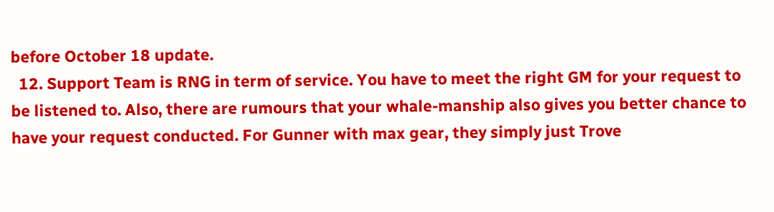before October 18 update.
  12. Support Team is RNG in term of service. You have to meet the right GM for your request to be listened to. Also, there are rumours that your whale-manship also gives you better chance to have your request conducted. For Gunner with max gear, they simply just Trove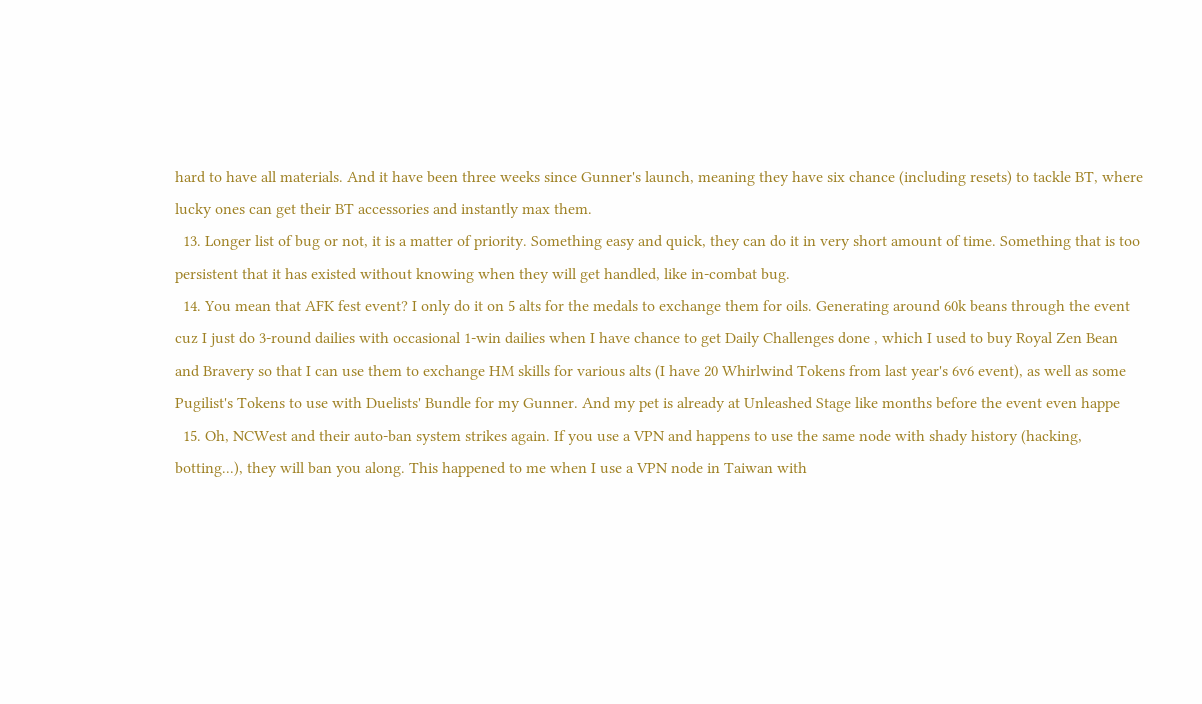hard to have all materials. And it have been three weeks since Gunner's launch, meaning they have six chance (including resets) to tackle BT, where lucky ones can get their BT accessories and instantly max them.
  13. Longer list of bug or not, it is a matter of priority. Something easy and quick, they can do it in very short amount of time. Something that is too persistent that it has existed without knowing when they will get handled, like in-combat bug.
  14. You mean that AFK fest event? I only do it on 5 alts for the medals to exchange them for oils. Generating around 60k beans through the event cuz I just do 3-round dailies with occasional 1-win dailies when I have chance to get Daily Challenges done , which I used to buy Royal Zen Bean and Bravery so that I can use them to exchange HM skills for various alts (I have 20 Whirlwind Tokens from last year's 6v6 event), as well as some Pugilist's Tokens to use with Duelists' Bundle for my Gunner. And my pet is already at Unleashed Stage like months before the event even happe
  15. Oh, NCWest and their auto-ban system strikes again. If you use a VPN and happens to use the same node with shady history (hacking, botting...), they will ban you along. This happened to me when I use a VPN node in Taiwan with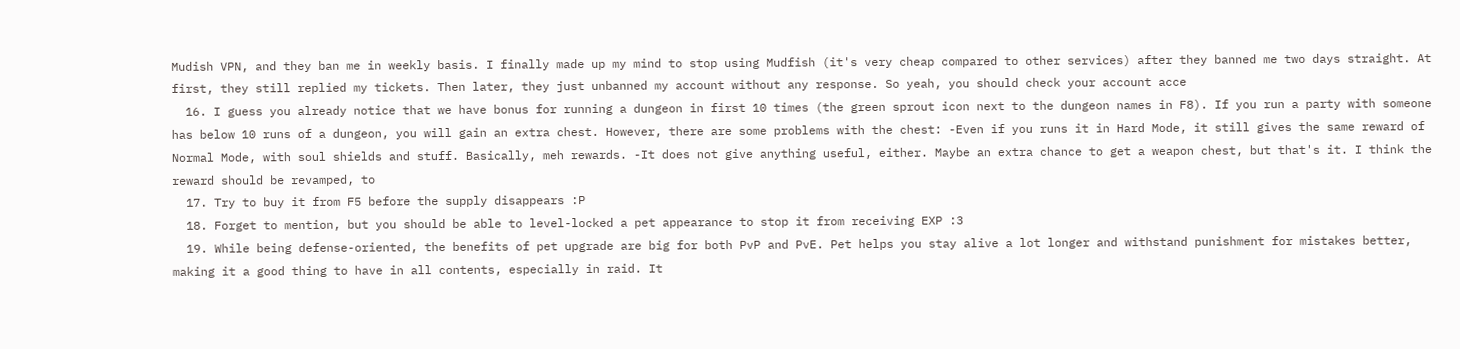Mudish VPN, and they ban me in weekly basis. I finally made up my mind to stop using Mudfish (it's very cheap compared to other services) after they banned me two days straight. At first, they still replied my tickets. Then later, they just unbanned my account without any response. So yeah, you should check your account acce
  16. I guess you already notice that we have bonus for running a dungeon in first 10 times (the green sprout icon next to the dungeon names in F8). If you run a party with someone has below 10 runs of a dungeon, you will gain an extra chest. However, there are some problems with the chest: -Even if you runs it in Hard Mode, it still gives the same reward of Normal Mode, with soul shields and stuff. Basically, meh rewards. -It does not give anything useful, either. Maybe an extra chance to get a weapon chest, but that's it. I think the reward should be revamped, to
  17. Try to buy it from F5 before the supply disappears :P
  18. Forget to mention, but you should be able to level-locked a pet appearance to stop it from receiving EXP :3
  19. While being defense-oriented, the benefits of pet upgrade are big for both PvP and PvE. Pet helps you stay alive a lot longer and withstand punishment for mistakes better, making it a good thing to have in all contents, especially in raid. It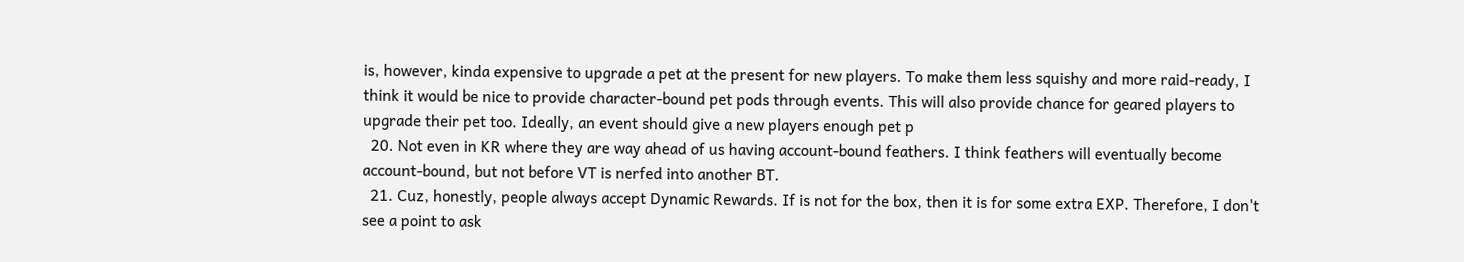is, however, kinda expensive to upgrade a pet at the present for new players. To make them less squishy and more raid-ready, I think it would be nice to provide character-bound pet pods through events. This will also provide chance for geared players to upgrade their pet too. Ideally, an event should give a new players enough pet p
  20. Not even in KR where they are way ahead of us having account-bound feathers. I think feathers will eventually become account-bound, but not before VT is nerfed into another BT.
  21. Cuz, honestly, people always accept Dynamic Rewards. If is not for the box, then it is for some extra EXP. Therefore, I don't see a point to ask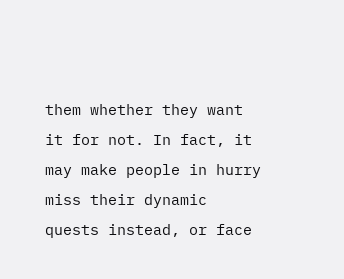them whether they want it for not. In fact, it may make people in hurry miss their dynamic quests instead, or face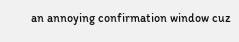an annoying confirmation window cuz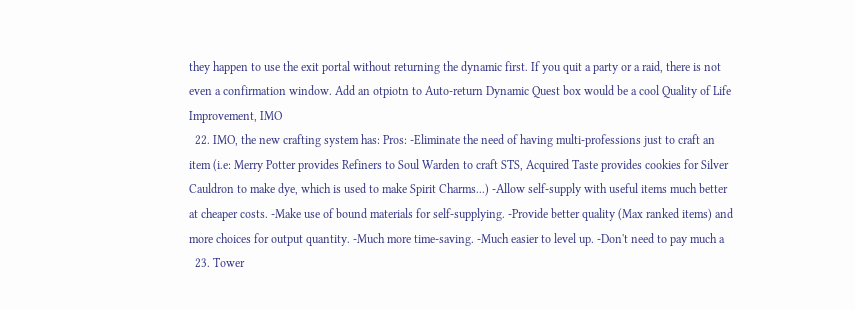they happen to use the exit portal without returning the dynamic first. If you quit a party or a raid, there is not even a confirmation window. Add an otpiotn to Auto-return Dynamic Quest box would be a cool Quality of Life Improvement, IMO
  22. IMO, the new crafting system has: Pros: -Eliminate the need of having multi-professions just to craft an item (i.e: Merry Potter provides Refiners to Soul Warden to craft STS, Acquired Taste provides cookies for Silver Cauldron to make dye, which is used to make Spirit Charms...) -Allow self-supply with useful items much better at cheaper costs. -Make use of bound materials for self-supplying. -Provide better quality (Max ranked items) and more choices for output quantity. -Much more time-saving. -Much easier to level up. -Don't need to pay much a
  23. Tower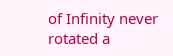of Infinity never rotated a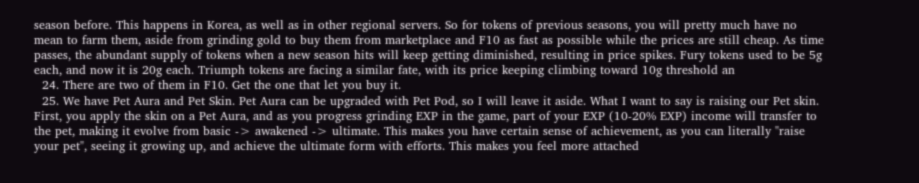season before. This happens in Korea, as well as in other regional servers. So for tokens of previous seasons, you will pretty much have no mean to farm them, aside from grinding gold to buy them from marketplace and F10 as fast as possible while the prices are still cheap. As time passes, the abundant supply of tokens when a new season hits will keep getting diminished, resulting in price spikes. Fury tokens used to be 5g each, and now it is 20g each. Triumph tokens are facing a similar fate, with its price keeping climbing toward 10g threshold an
  24. There are two of them in F10. Get the one that let you buy it.
  25. We have Pet Aura and Pet Skin. Pet Aura can be upgraded with Pet Pod, so I will leave it aside. What I want to say is raising our Pet skin. First, you apply the skin on a Pet Aura, and as you progress grinding EXP in the game, part of your EXP (10-20% EXP) income will transfer to the pet, making it evolve from basic -> awakened -> ultimate. This makes you have certain sense of achievement, as you can literally "raise your pet", seeing it growing up, and achieve the ultimate form with efforts. This makes you feel more attached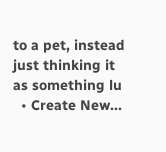to a pet, instead just thinking it as something lu
  • Create New...